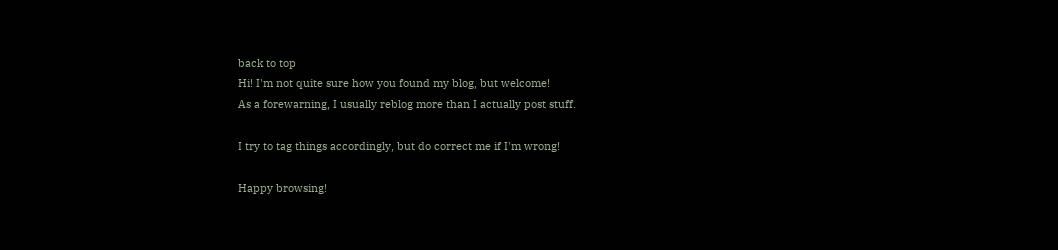back to top
Hi! I'm not quite sure how you found my blog, but welcome!
As a forewarning, I usually reblog more than I actually post stuff.

I try to tag things accordingly, but do correct me if I'm wrong!

Happy browsing!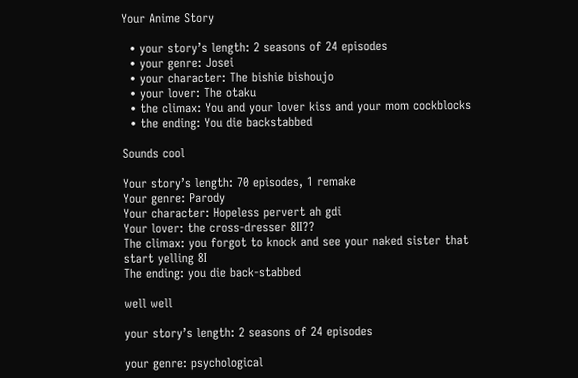Your Anime Story

  • your story’s length: 2 seasons of 24 episodes
  • your genre: Josei
  • your character: The bishie bishoujo
  • your lover: The otaku
  • the climax: You and your lover kiss and your mom cockblocks
  • the ending: You die backstabbed

Sounds cool

Your story’s length: 70 episodes, 1 remake
Your genre: Parody
Your character: Hopeless pervert ah gdi
Your lover: the cross-dresser 8II??
The climax: you forgot to knock and see your naked sister that start yelling 8I
The ending: you die back-stabbed

well well

your story’s length: 2 seasons of 24 episodes

your genre: psychological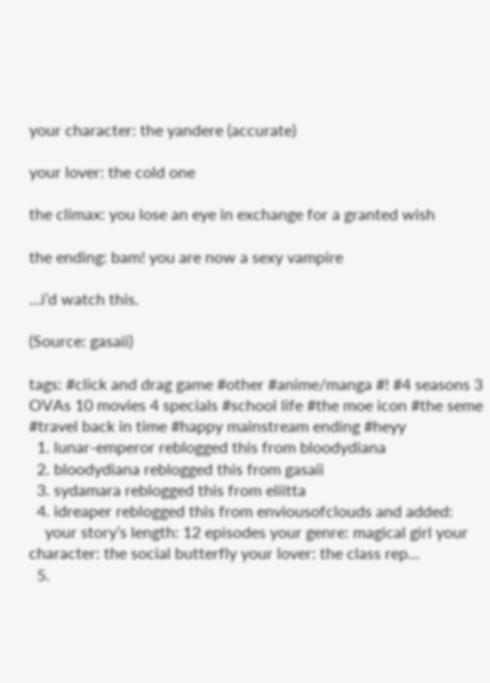your character: the yandere (accurate)

your lover: the cold one

the climax: you lose an eye in exchange for a granted wish

the ending: bam! you are now a sexy vampire

…i’d watch this.

(Source: gasaii)

tags: #click and drag game #other #anime/manga #! #4 seasons 3 OVAs 10 movies 4 specials #school life #the moe icon #the seme #travel back in time #happy mainstream ending #heyy
  1. lunar-emperor reblogged this from bloodydiana
  2. bloodydiana reblogged this from gasaii
  3. sydamara reblogged this from eliitta
  4. idreaper reblogged this from enviousofclouds and added:
    your story’s length: 12 episodes your genre: magical girl your character: the social butterfly your lover: the class rep...
  5.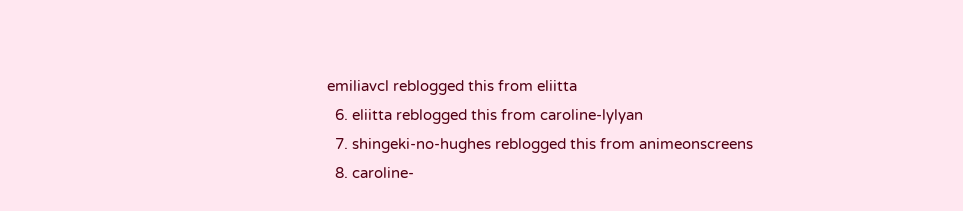emiliavcl reblogged this from eliitta
  6. eliitta reblogged this from caroline-lylyan
  7. shingeki-no-hughes reblogged this from animeonscreens
  8. caroline-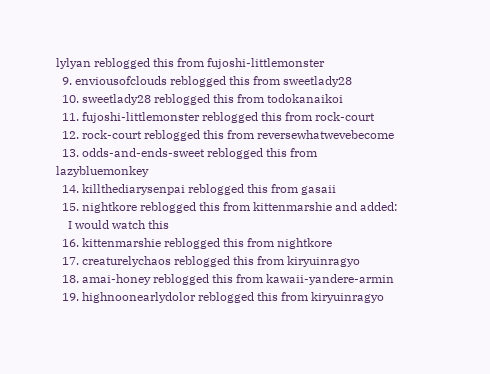lylyan reblogged this from fujoshi-littlemonster
  9. enviousofclouds reblogged this from sweetlady28
  10. sweetlady28 reblogged this from todokanaikoi
  11. fujoshi-littlemonster reblogged this from rock-court
  12. rock-court reblogged this from reversewhatwevebecome
  13. odds-and-ends-sweet reblogged this from lazybluemonkey
  14. killthediarysenpai reblogged this from gasaii
  15. nightkore reblogged this from kittenmarshie and added:
    I would watch this
  16. kittenmarshie reblogged this from nightkore
  17. creaturelychaos reblogged this from kiryuinragyo
  18. amai-honey reblogged this from kawaii-yandere-armin
  19. highnoonearlydolor reblogged this from kiryuinragyo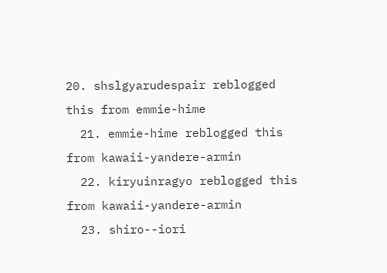20. shslgyarudespair reblogged this from emmie-hime
  21. emmie-hime reblogged this from kawaii-yandere-armin
  22. kiryuinragyo reblogged this from kawaii-yandere-armin
  23. shiro--iori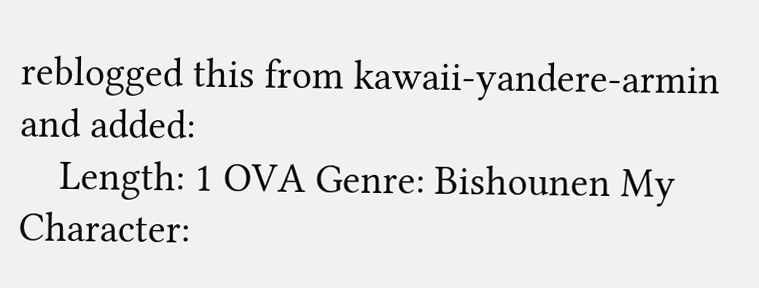reblogged this from kawaii-yandere-armin and added:
    Length: 1 OVA Genre: Bishounen My Character: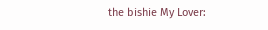the bishie My Lover: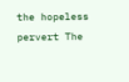the hopeless pervert The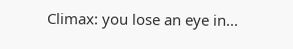Climax: you lose an eye in...